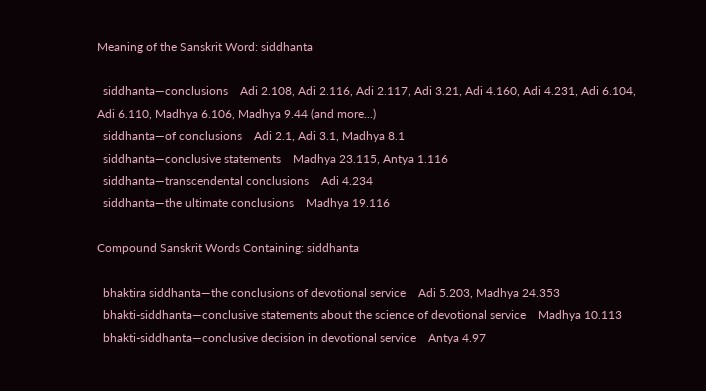Meaning of the Sanskrit Word: siddhanta

  siddhanta—conclusions    Adi 2.108, Adi 2.116, Adi 2.117, Adi 3.21, Adi 4.160, Adi 4.231, Adi 6.104, Adi 6.110, Madhya 6.106, Madhya 9.44 (and more...)
  siddhanta—of conclusions    Adi 2.1, Adi 3.1, Madhya 8.1
  siddhanta—conclusive statements    Madhya 23.115, Antya 1.116
  siddhanta—transcendental conclusions    Adi 4.234
  siddhanta—the ultimate conclusions    Madhya 19.116

Compound Sanskrit Words Containing: siddhanta

  bhaktira siddhanta—the conclusions of devotional service    Adi 5.203, Madhya 24.353
  bhakti-siddhanta—conclusive statements about the science of devotional service    Madhya 10.113
  bhakti-siddhanta—conclusive decision in devotional service    Antya 4.97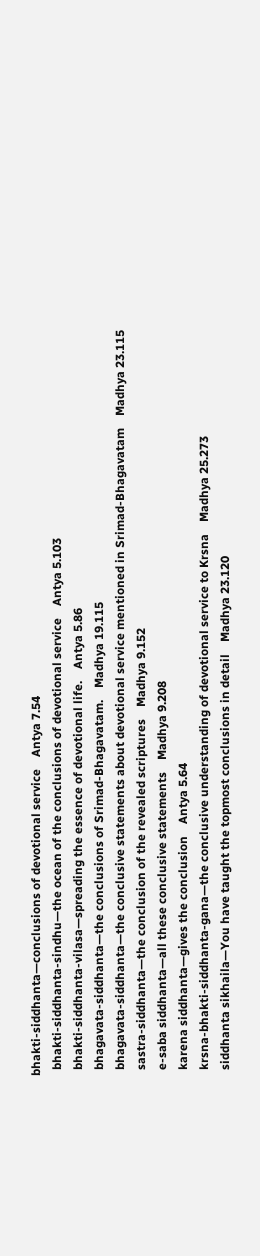bhakti-siddhanta—conclusions of devotional service    Antya 7.54
  bhakti-siddhanta-sindhu—the ocean of the conclusions of devotional service    Antya 5.103
  bhakti-siddhanta-vilasa—spreading the essence of devotional life.    Antya 5.86
  bhagavata-siddhanta—the conclusions of Srimad-Bhagavatam.    Madhya 19.115
  bhagavata-siddhanta—the conclusive statements about devotional service mentioned in Srimad-Bhagavatam    Madhya 23.115
  sastra-siddhanta—the conclusion of the revealed scriptures    Madhya 9.152
  e-saba siddhanta—all these conclusive statements    Madhya 9.208
  karena siddhanta—gives the conclusion    Antya 5.64
  krsna-bhakti-siddhanta-gana—the conclusive understanding of devotional service to Krsna    Madhya 25.273
  siddhanta sikhaila—You have taught the topmost conclusions in detail    Madhya 23.120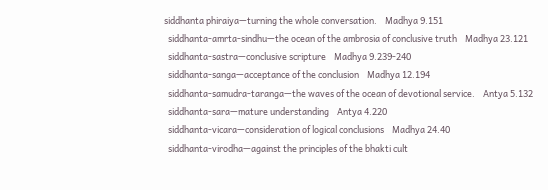siddhanta phiraiya—turning the whole conversation.    Madhya 9.151
  siddhanta-amrta-sindhu—the ocean of the ambrosia of conclusive truth    Madhya 23.121
  siddhanta-sastra—conclusive scripture    Madhya 9.239-240
  siddhanta-sanga—acceptance of the conclusion    Madhya 12.194
  siddhanta-samudra-taranga—the waves of the ocean of devotional service.    Antya 5.132
  siddhanta-sara—mature understanding    Antya 4.220
  siddhanta-vicara—consideration of logical conclusions    Madhya 24.40
  siddhanta-virodha—against the principles of the bhakti cult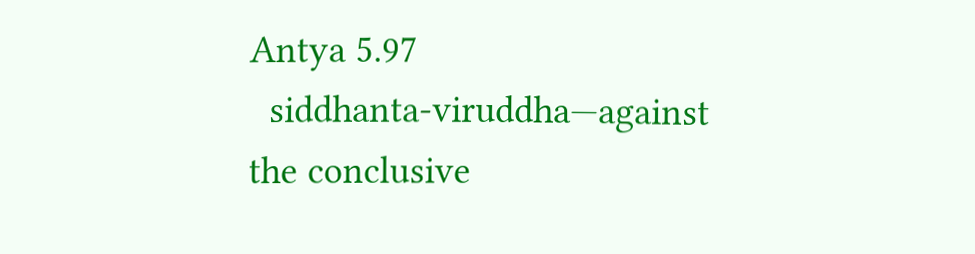Antya 5.97
  siddhanta-viruddha—against the conclusive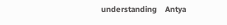understanding    Antya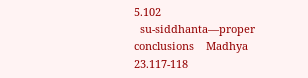5.102
  su-siddhanta—proper conclusions    Madhya 23.117-118